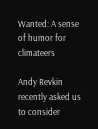Wanted: A sense of humor for climateers

Andy Revkin recently asked us to consider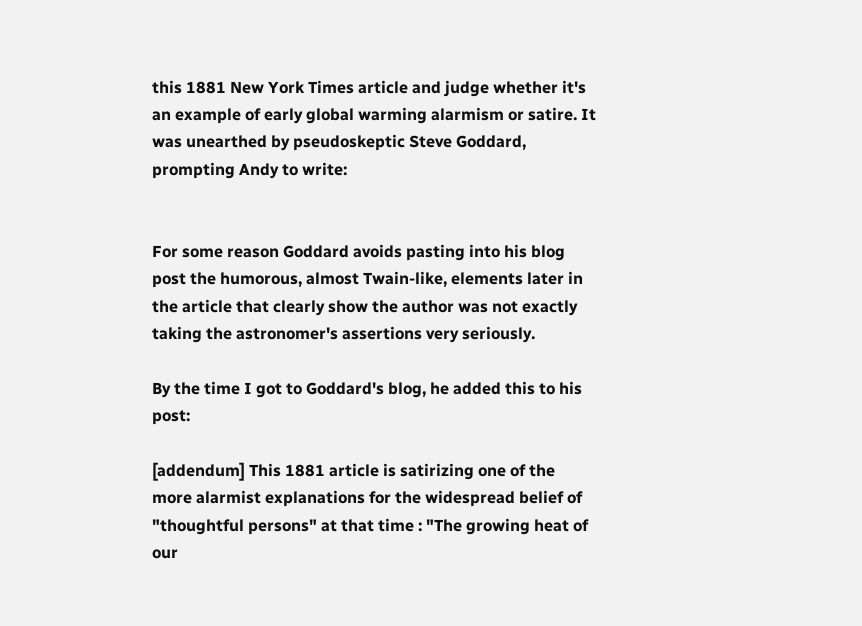this 1881 New York Times article and judge whether it's an example of early global warming alarmism or satire. It was unearthed by pseudoskeptic Steve Goddard, prompting Andy to write:


For some reason Goddard avoids pasting into his blog post the humorous, almost Twain-like, elements later in the article that clearly show the author was not exactly taking the astronomer's assertions very seriously.

By the time I got to Goddard's blog, he added this to his post:

[addendum] This 1881 article is satirizing one of the more alarmist explanations for the widespread belief of "thoughtful persons" at that time : "The growing heat of our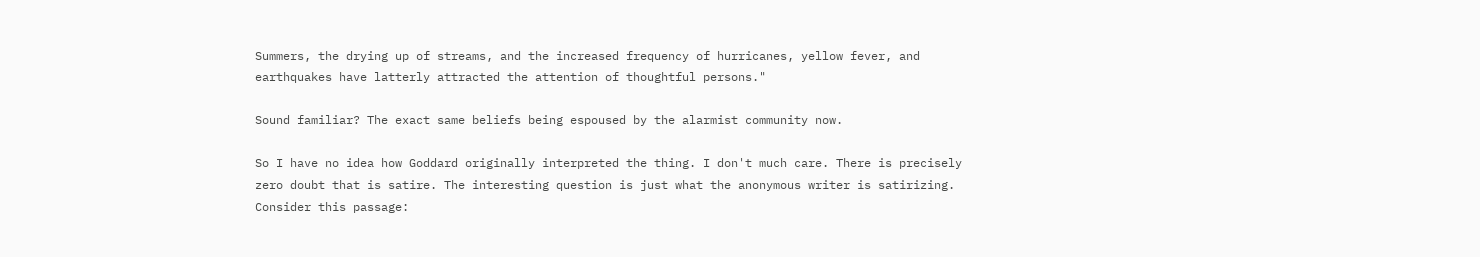Summers, the drying up of streams, and the increased frequency of hurricanes, yellow fever, and earthquakes have latterly attracted the attention of thoughtful persons."

Sound familiar? The exact same beliefs being espoused by the alarmist community now.

So I have no idea how Goddard originally interpreted the thing. I don't much care. There is precisely zero doubt that is satire. The interesting question is just what the anonymous writer is satirizing. Consider this passage: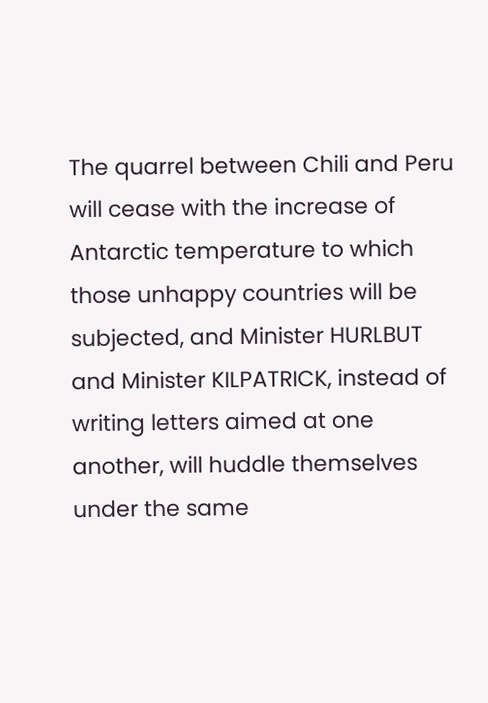The quarrel between Chili and Peru will cease with the increase of Antarctic temperature to which those unhappy countries will be subjected, and Minister HURLBUT and Minister KILPATRICK, instead of writing letters aimed at one another, will huddle themselves under the same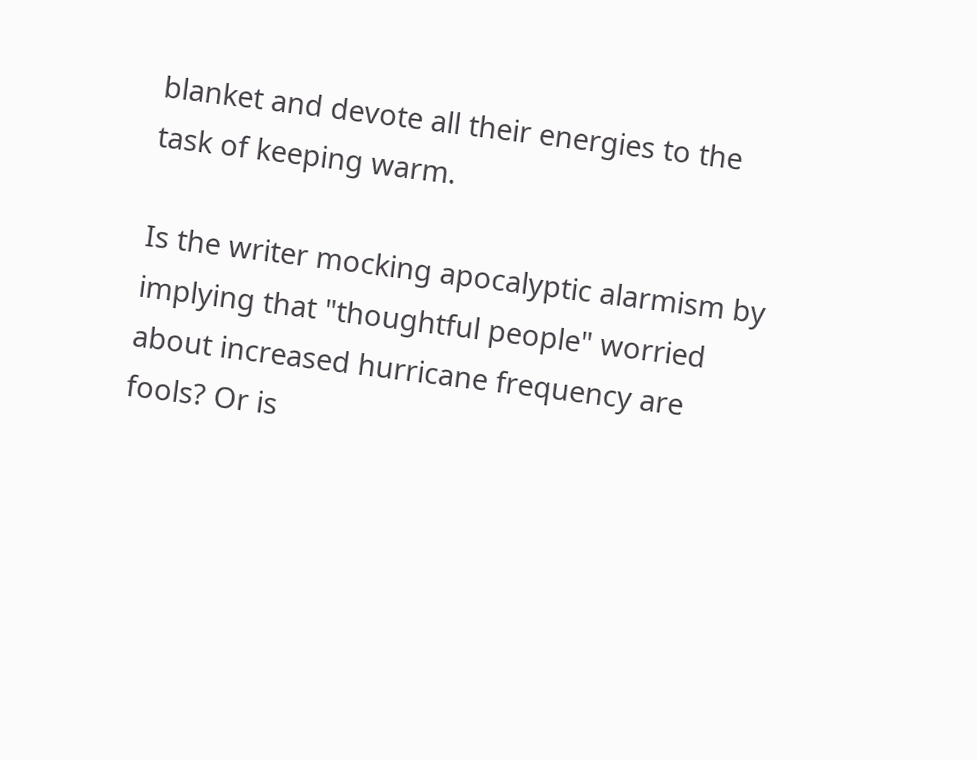blanket and devote all their energies to the task of keeping warm.

Is the writer mocking apocalyptic alarmism by implying that "thoughtful people" worried about increased hurricane frequency are fools? Or is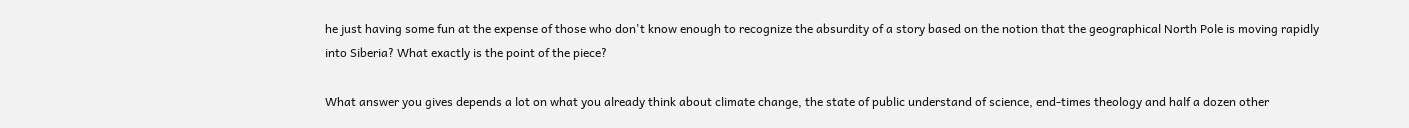he just having some fun at the expense of those who don't know enough to recognize the absurdity of a story based on the notion that the geographical North Pole is moving rapidly into Siberia? What exactly is the point of the piece?

What answer you gives depends a lot on what you already think about climate change, the state of public understand of science, end-times theology and half a dozen other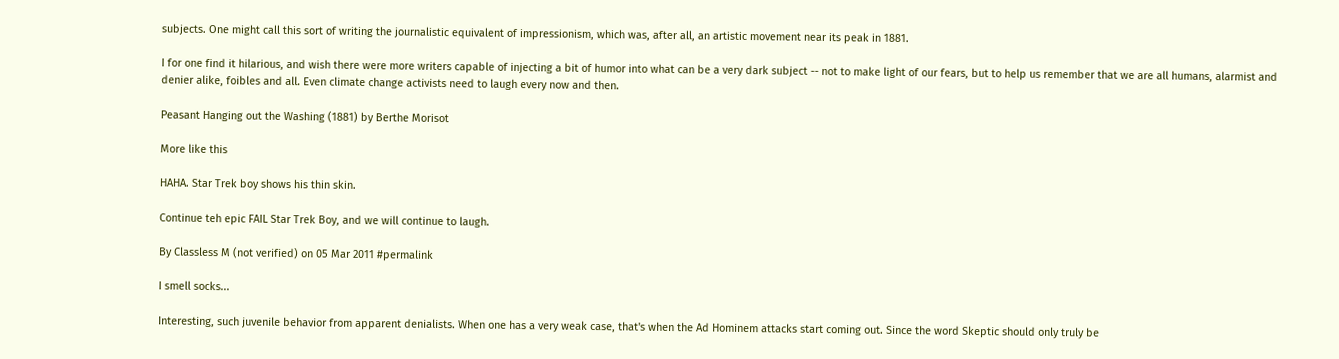subjects. One might call this sort of writing the journalistic equivalent of impressionism, which was, after all, an artistic movement near its peak in 1881.

I for one find it hilarious, and wish there were more writers capable of injecting a bit of humor into what can be a very dark subject -- not to make light of our fears, but to help us remember that we are all humans, alarmist and denier alike, foibles and all. Even climate change activists need to laugh every now and then.

Peasant Hanging out the Washing (1881) by Berthe Morisot

More like this

HAHA. Star Trek boy shows his thin skin.

Continue teh epic FAIL Star Trek Boy, and we will continue to laugh.

By Classless M (not verified) on 05 Mar 2011 #permalink

I smell socks...

Interesting, such juvenile behavior from apparent denialists. When one has a very weak case, that's when the Ad Hominem attacks start coming out. Since the word Skeptic should only truly be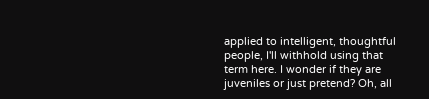applied to intelligent, thoughtful people, I'll withhold using that term here. I wonder if they are juveniles or just pretend? Oh, all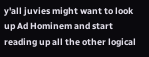y'all juvies might want to look up Ad Hominem and start reading up all the other logical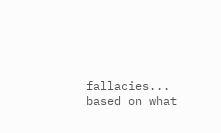fallacies... based on what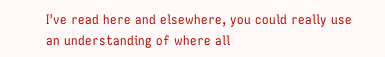I've read here and elsewhere, you could really use an understanding of where all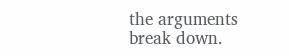the arguments break down.